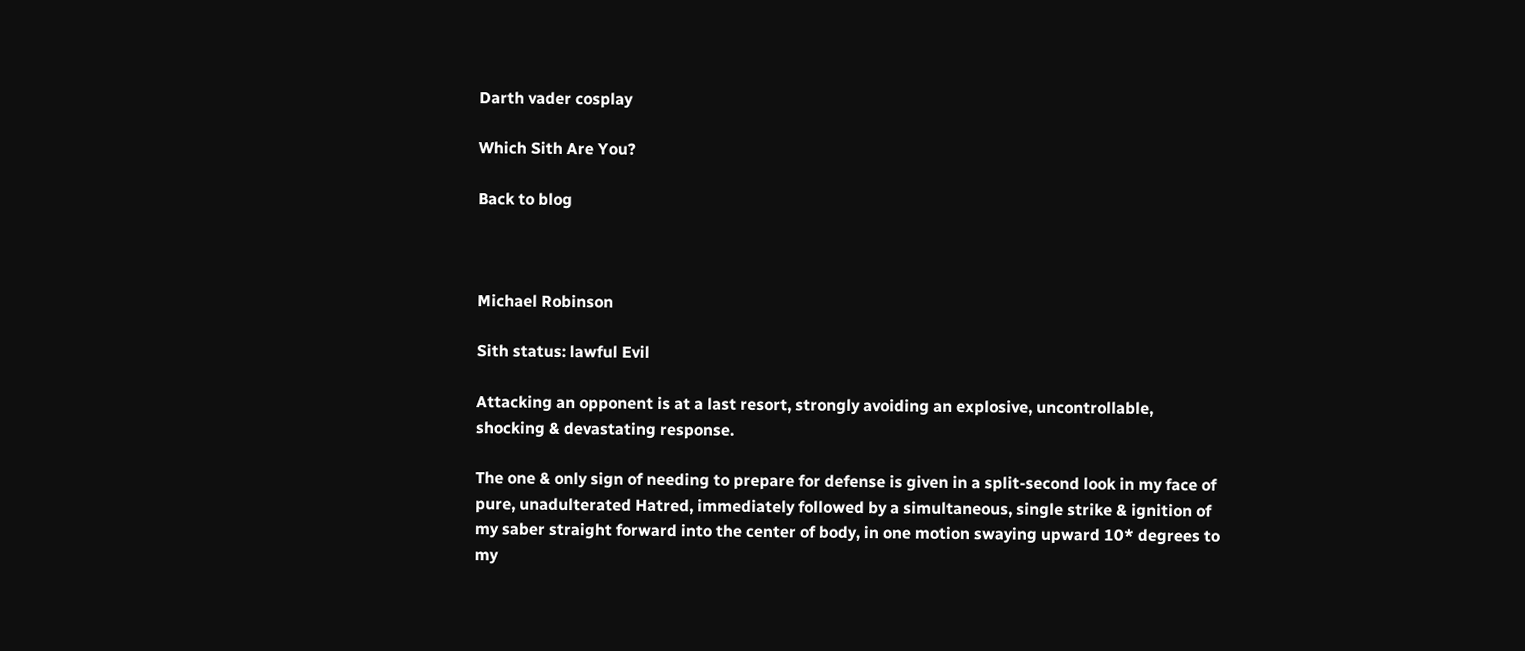Darth vader cosplay

Which Sith Are You?

Back to blog



Michael Robinson

Sith status: lawful Evil

Attacking an opponent is at a last resort, strongly avoiding an explosive, uncontrollable, shocking & devastating response.

The one & only sign of needing to prepare for defense is given in a split-second look in my face of pure, unadulterated Hatred, immediately followed by a simultaneous, single strike & ignition of my saber straight forward into the center of body, in one motion swaying upward 10* degrees to my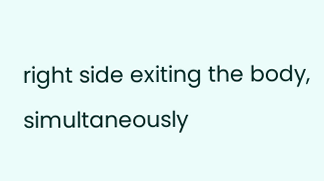right side exiting the body, simultaneously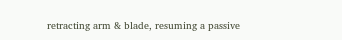retracting arm & blade, resuming a passive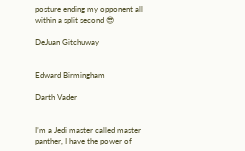posture ending my opponent all within a split second 😎

DeJuan Gitchuway


Edward Birmingham

Darth Vader


I’m a Jedi master called master panther, I have the power of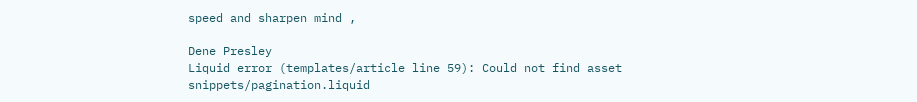speed and sharpen mind ,

Dene Presley
Liquid error (templates/article line 59): Could not find asset snippets/pagination.liquid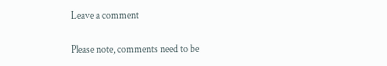Leave a comment

Please note, comments need to be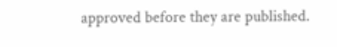approved before they are published.